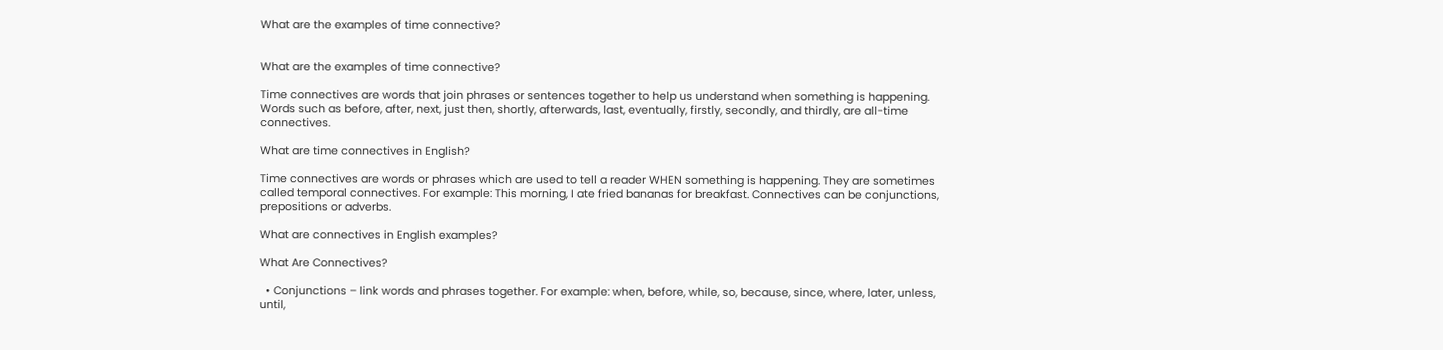What are the examples of time connective?


What are the examples of time connective?

Time connectives are words that join phrases or sentences together to help us understand when something is happening. Words such as before, after, next, just then, shortly, afterwards, last, eventually, firstly, secondly, and thirdly, are all-time connectives.

What are time connectives in English?

Time connectives are words or phrases which are used to tell a reader WHEN something is happening. They are sometimes called temporal connectives. For example: This morning, I ate fried bananas for breakfast. Connectives can be conjunctions, prepositions or adverbs.

What are connectives in English examples?

What Are Connectives?

  • Conjunctions – link words and phrases together. For example: when, before, while, so, because, since, where, later, unless, until,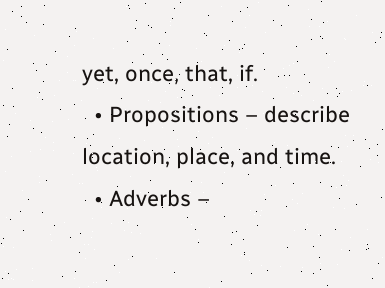yet, once, that, if.
  • Propositions – describe location, place, and time.
  • Adverbs –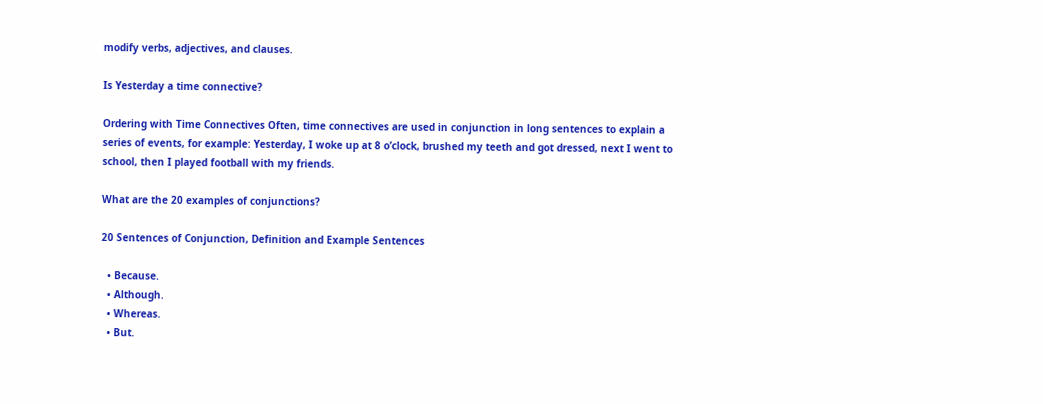modify verbs, adjectives, and clauses.

Is Yesterday a time connective?

Ordering with Time Connectives Often, time connectives are used in conjunction in long sentences to explain a series of events, for example: Yesterday, I woke up at 8 o’clock, brushed my teeth and got dressed, next I went to school, then I played football with my friends.

What are the 20 examples of conjunctions?

20 Sentences of Conjunction, Definition and Example Sentences

  • Because.
  • Although.
  • Whereas.
  • But.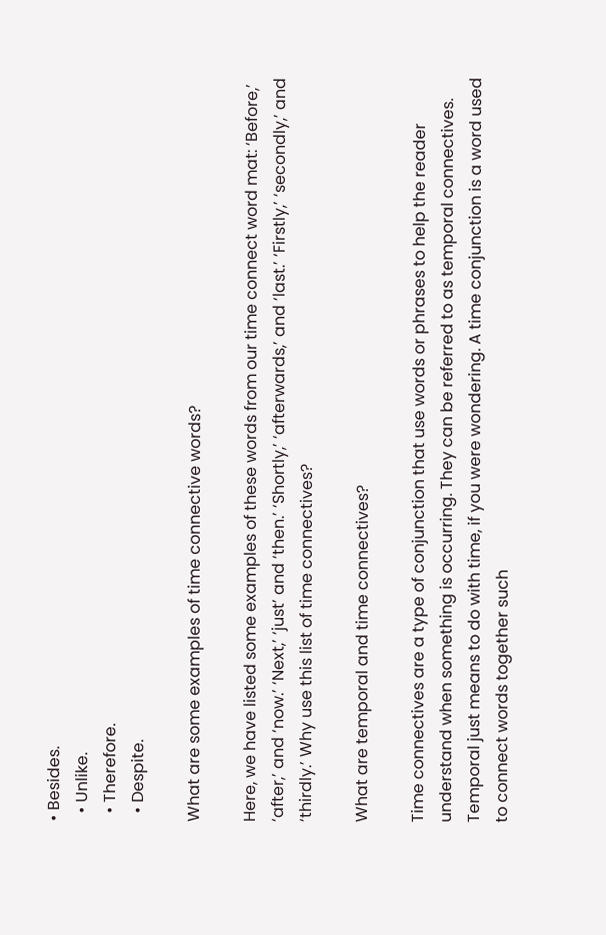• Besides.
  • Unlike.
  • Therefore.
  • Despite.

What are some examples of time connective words?

Here, we have listed some examples of these words from our time connect word mat: ‘Before,’ ‘after,’ and ‘now.’ ‘Next,’ ‘just’ and ‘then.’ ‘Shortly,’ ‘afterwards,’ and ‘last.’ ‘Firstly,’ ‘secondly,’ and ‘thirdly.’ Why use this list of time connectives?

What are temporal and time connectives?

Time connectives are a type of conjunction that use words or phrases to help the reader understand when something is occurring. They can be referred to as temporal connectives. Temporal just means to do with time, if you were wondering. A time conjunction is a word used to connect words together such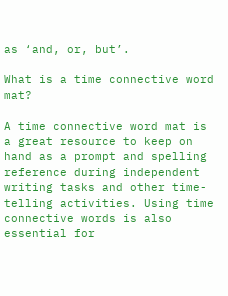as ‘and, or, but’.

What is a time connective word mat?

A time connective word mat is a great resource to keep on hand as a prompt and spelling reference during independent writing tasks and other time-telling activities. Using time connective words is also essential for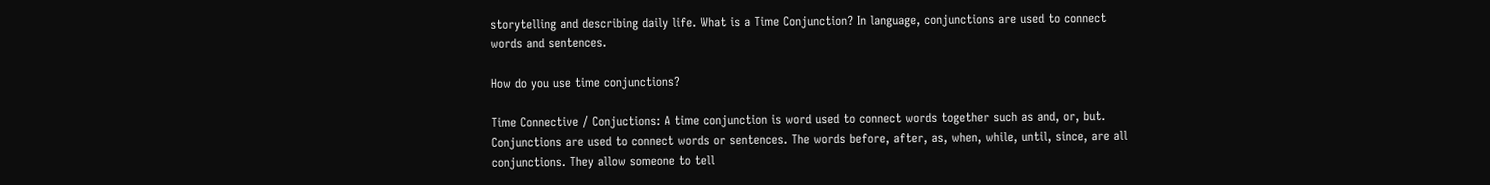storytelling and describing daily life. What is a Time Conjunction? In language, conjunctions are used to connect words and sentences.

How do you use time conjunctions?

Time Connective / Conjuctions: A time conjunction is word used to connect words together such as and, or, but. Conjunctions are used to connect words or sentences. The words before, after, as, when, while, until, since, are all conjunctions. They allow someone to tell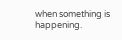when something is happening.